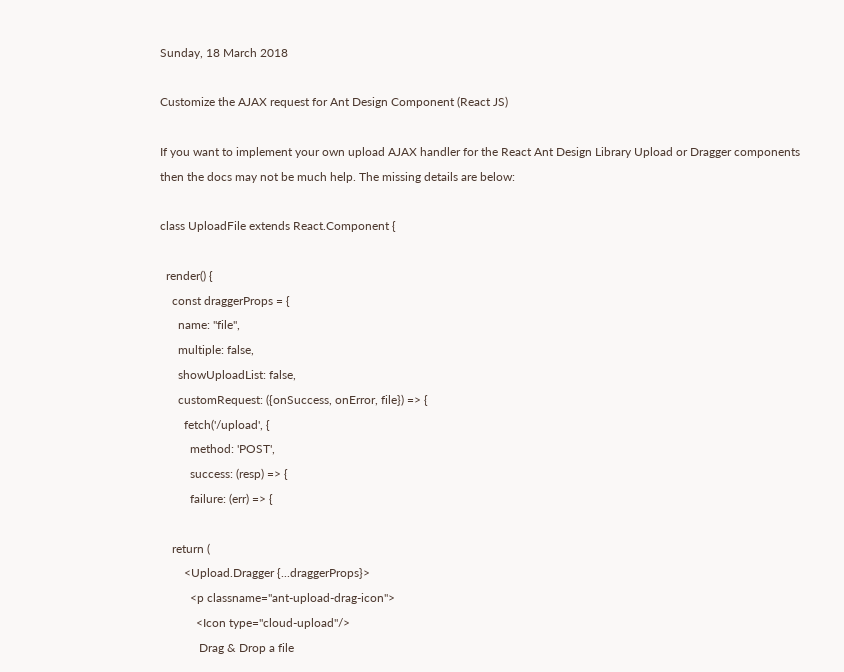Sunday, 18 March 2018

Customize the AJAX request for Ant Design Component (React JS)

If you want to implement your own upload AJAX handler for the React Ant Design Library Upload or Dragger components then the docs may not be much help. The missing details are below:

class UploadFile extends React.Component {

  render() {
    const draggerProps = {
      name: "file",
      multiple: false,
      showUploadList: false,
      customRequest: ({onSuccess, onError, file}) => {
        fetch('/upload', {
          method: 'POST',
          success: (resp) => {
          failure: (err) => {

    return (
        <Upload.Dragger {...draggerProps}>
          <p classname="ant-upload-drag-icon">
            <Icon type="cloud-upload"/>
             Drag & Drop a file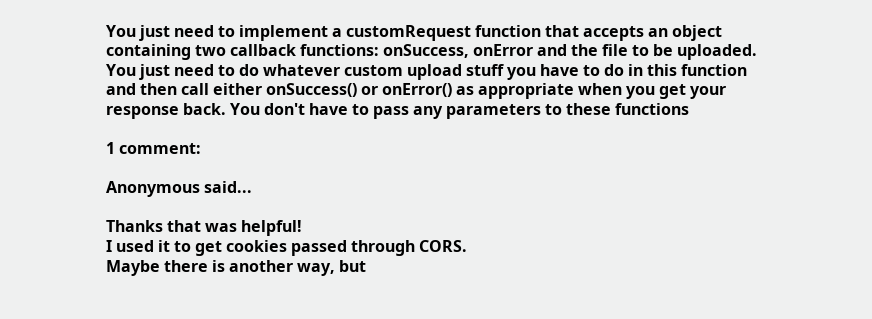You just need to implement a customRequest function that accepts an object containing two callback functions: onSuccess, onError and the file to be uploaded. You just need to do whatever custom upload stuff you have to do in this function and then call either onSuccess() or onError() as appropriate when you get your response back. You don't have to pass any parameters to these functions

1 comment:

Anonymous said...

Thanks that was helpful!
I used it to get cookies passed through CORS.
Maybe there is another way, but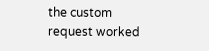the custom request worked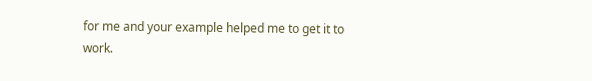for me and your example helped me to get it to work.